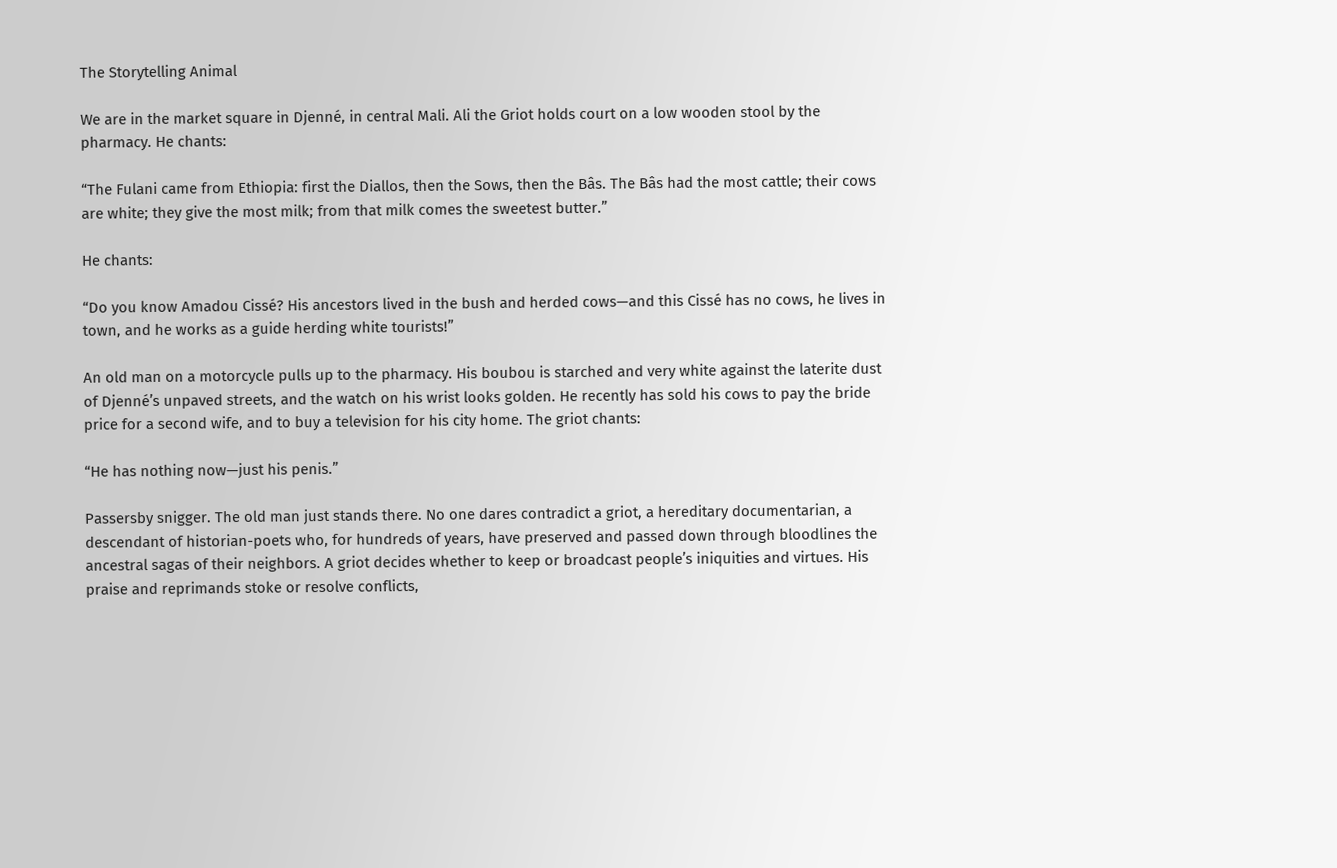The Storytelling Animal

We are in the market square in Djenné, in central Mali. Ali the Griot holds court on a low wooden stool by the pharmacy. He chants:

“The Fulani came from Ethiopia: first the Diallos, then the Sows, then the Bâs. The Bâs had the most cattle; their cows are white; they give the most milk; from that milk comes the sweetest butter.”

He chants:

“Do you know Amadou Cissé? His ancestors lived in the bush and herded cows—and this Cissé has no cows, he lives in town, and he works as a guide herding white tourists!”

An old man on a motorcycle pulls up to the pharmacy. His boubou is starched and very white against the laterite dust of Djenné’s unpaved streets, and the watch on his wrist looks golden. He recently has sold his cows to pay the bride price for a second wife, and to buy a television for his city home. The griot chants:

“He has nothing now—just his penis.”

Passersby snigger. The old man just stands there. No one dares contradict a griot, a hereditary documentarian, a descendant of historian-poets who, for hundreds of years, have preserved and passed down through bloodlines the ancestral sagas of their neighbors. A griot decides whether to keep or broadcast people’s iniquities and virtues. His praise and reprimands stoke or resolve conflicts,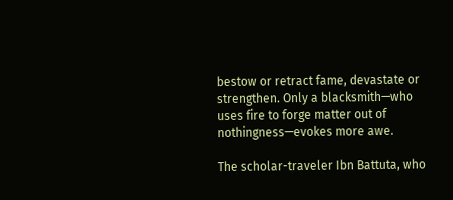bestow or retract fame, devastate or strengthen. Only a blacksmith—who uses fire to forge matter out of nothingness—evokes more awe.

The scholar-traveler Ibn Battuta, who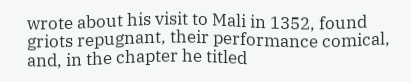wrote about his visit to Mali in 1352, found griots repugnant, their performance comical, and, in the chapter he titled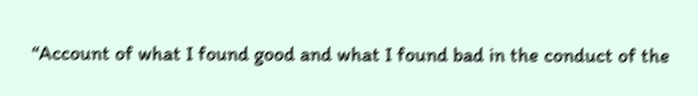“Account of what I found good and what I found bad in the conduct of the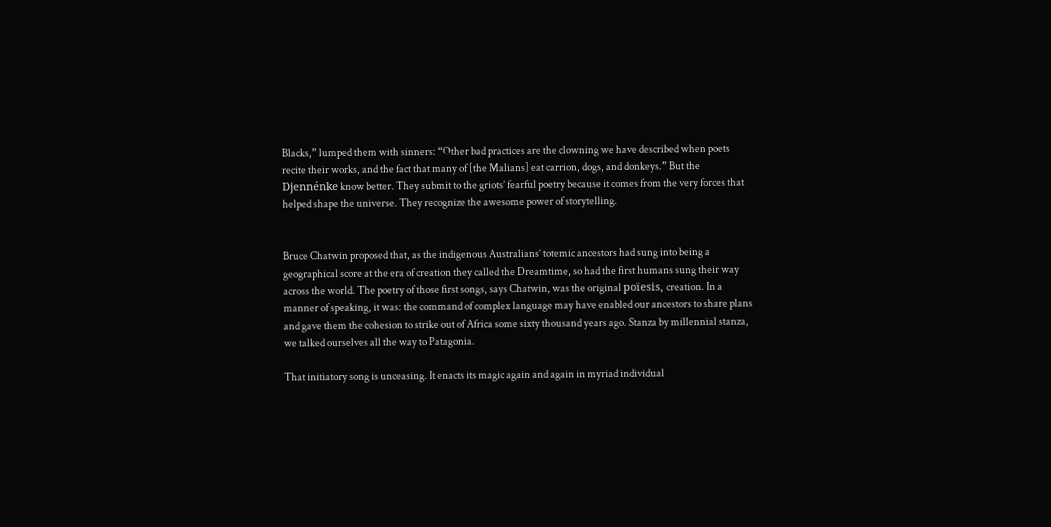Blacks,” lumped them with sinners: “Other bad practices are the clowning we have described when poets recite their works, and the fact that many of [the Malians] eat carrion, dogs, and donkeys.” But the Djennénke know better. They submit to the griots’ fearful poetry because it comes from the very forces that helped shape the universe. They recognize the awesome power of storytelling.


Bruce Chatwin proposed that, as the indigenous Australians’ totemic ancestors had sung into being a geographical score at the era of creation they called the Dreamtime, so had the first humans sung their way across the world. The poetry of those first songs, says Chatwin, was the original poïesis, creation. In a manner of speaking, it was: the command of complex language may have enabled our ancestors to share plans and gave them the cohesion to strike out of Africa some sixty thousand years ago. Stanza by millennial stanza, we talked ourselves all the way to Patagonia.

That initiatory song is unceasing. It enacts its magic again and again in myriad individual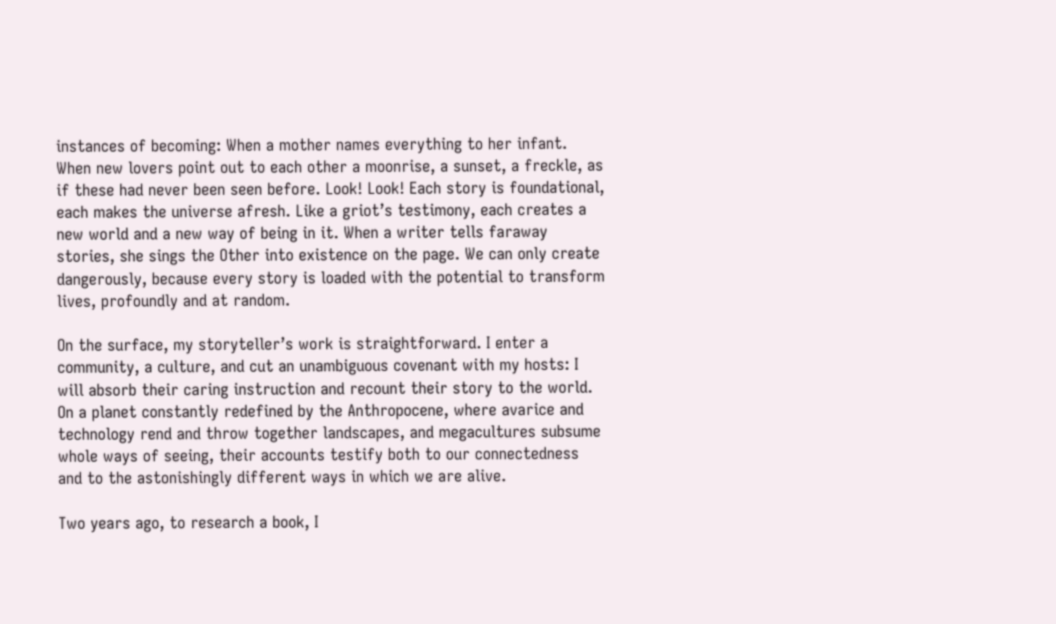instances of becoming: When a mother names everything to her infant. When new lovers point out to each other a moonrise, a sunset, a freckle, as if these had never been seen before. Look! Look! Each story is foundational, each makes the universe afresh. Like a griot’s testimony, each creates a new world and a new way of being in it. When a writer tells faraway stories, she sings the Other into existence on the page. We can only create dangerously, because every story is loaded with the potential to transform lives, profoundly and at random.

On the surface, my storyteller’s work is straightforward. I enter a community, a culture, and cut an unambiguous covenant with my hosts: I will absorb their caring instruction and recount their story to the world. On a planet constantly redefined by the Anthropocene, where avarice and technology rend and throw together landscapes, and megacultures subsume whole ways of seeing, their accounts testify both to our connectedness and to the astonishingly different ways in which we are alive.

Two years ago, to research a book, I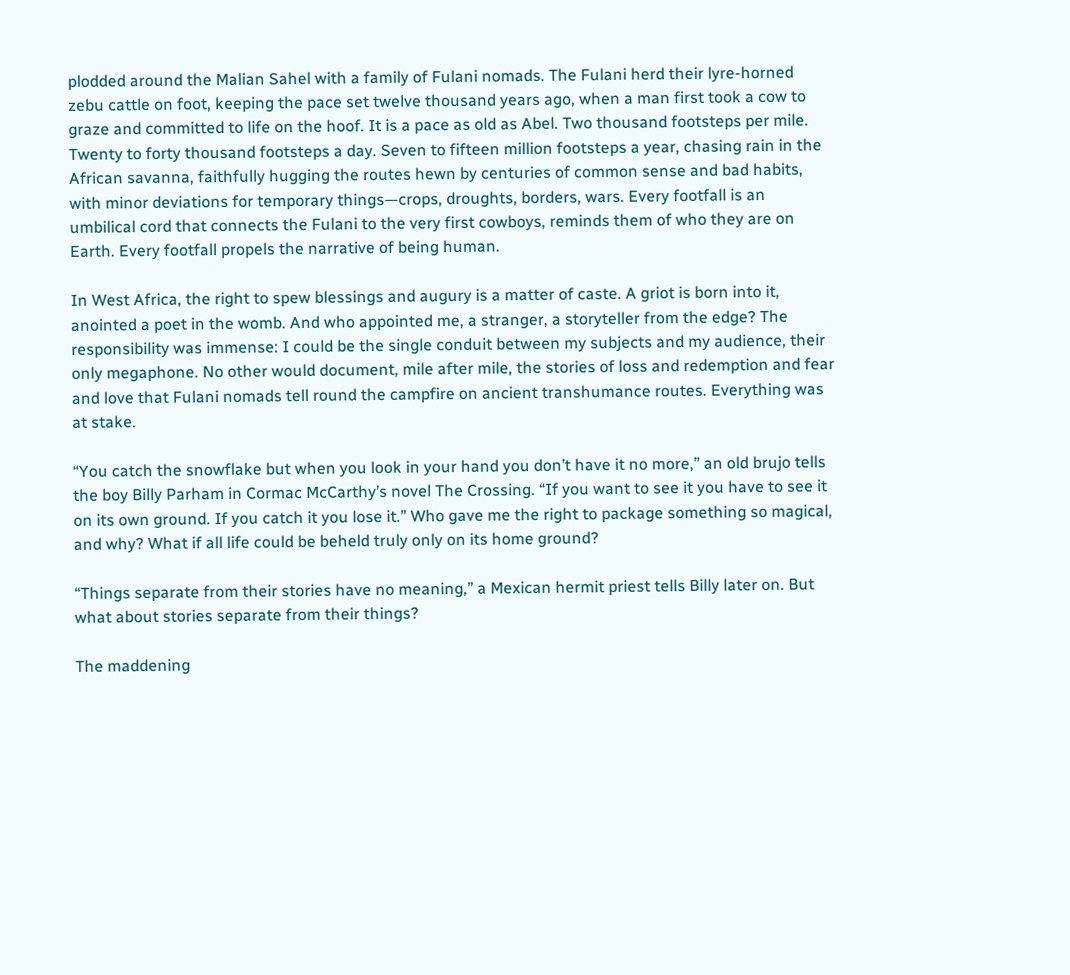plodded around the Malian Sahel with a family of Fulani nomads. The Fulani herd their lyre-horned zebu cattle on foot, keeping the pace set twelve thousand years ago, when a man first took a cow to graze and committed to life on the hoof. It is a pace as old as Abel. Two thousand footsteps per mile. Twenty to forty thousand footsteps a day. Seven to fifteen million footsteps a year, chasing rain in the African savanna, faithfully hugging the routes hewn by centuries of common sense and bad habits, with minor deviations for temporary things—crops, droughts, borders, wars. Every footfall is an umbilical cord that connects the Fulani to the very first cowboys, reminds them of who they are on Earth. Every footfall propels the narrative of being human.

In West Africa, the right to spew blessings and augury is a matter of caste. A griot is born into it, anointed a poet in the womb. And who appointed me, a stranger, a storyteller from the edge? The responsibility was immense: I could be the single conduit between my subjects and my audience, their only megaphone. No other would document, mile after mile, the stories of loss and redemption and fear and love that Fulani nomads tell round the campfire on ancient transhumance routes. Everything was at stake.

“You catch the snowflake but when you look in your hand you don’t have it no more,” an old brujo tells the boy Billy Parham in Cormac McCarthy’s novel The Crossing. “If you want to see it you have to see it on its own ground. If you catch it you lose it.” Who gave me the right to package something so magical, and why? What if all life could be beheld truly only on its home ground?

“Things separate from their stories have no meaning,” a Mexican hermit priest tells Billy later on. But what about stories separate from their things?

The maddening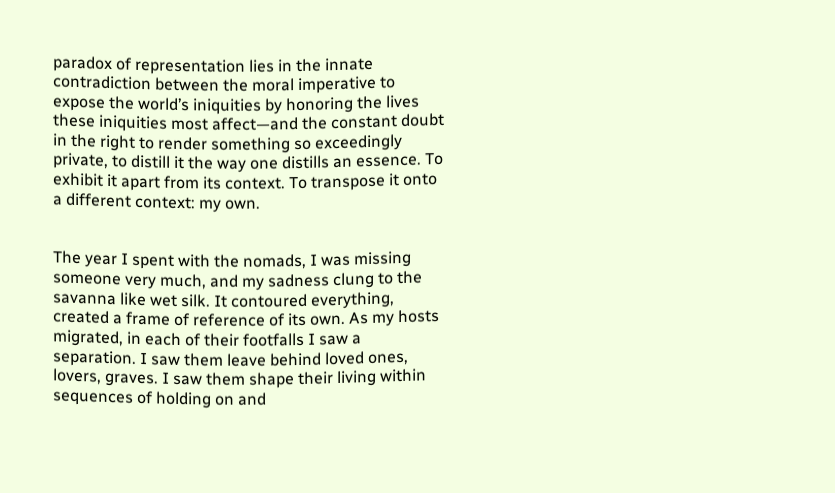paradox of representation lies in the innate contradiction between the moral imperative to expose the world’s iniquities by honoring the lives these iniquities most affect—and the constant doubt in the right to render something so exceedingly private, to distill it the way one distills an essence. To exhibit it apart from its context. To transpose it onto a different context: my own.


The year I spent with the nomads, I was missing someone very much, and my sadness clung to the savanna like wet silk. It contoured everything, created a frame of reference of its own. As my hosts migrated, in each of their footfalls I saw a separation. I saw them leave behind loved ones, lovers, graves. I saw them shape their living within sequences of holding on and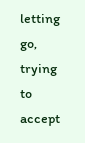letting go, trying to accept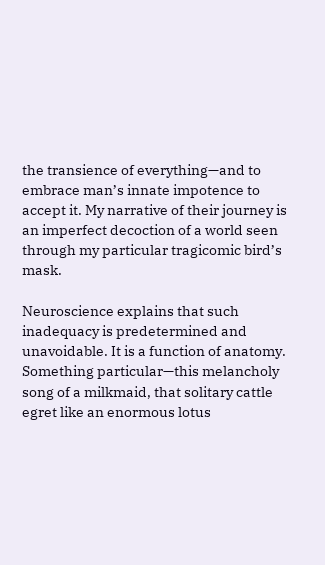the transience of everything—and to embrace man’s innate impotence to accept it. My narrative of their journey is an imperfect decoction of a world seen through my particular tragicomic bird’s mask.

Neuroscience explains that such inadequacy is predetermined and unavoidable. It is a function of anatomy. Something particular—this melancholy song of a milkmaid, that solitary cattle egret like an enormous lotus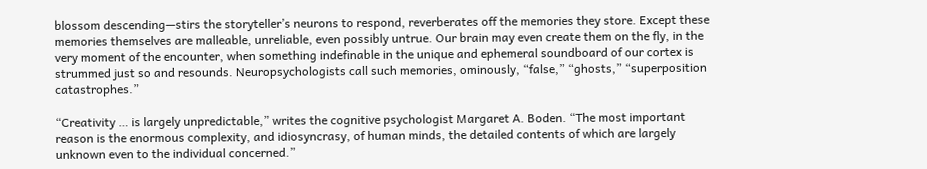blossom descending—stirs the storyteller’s neurons to respond, reverberates off the memories they store. Except these memories themselves are malleable, unreliable, even possibly untrue. Our brain may even create them on the fly, in the very moment of the encounter, when something indefinable in the unique and ephemeral soundboard of our cortex is strummed just so and resounds. Neuropsychologists call such memories, ominously, “false,” “ghosts,” “superposition catastrophes.”

“Creativity … is largely unpredictable,” writes the cognitive psychologist Margaret A. Boden. “The most important reason is the enormous complexity, and idiosyncrasy, of human minds, the detailed contents of which are largely unknown even to the individual concerned.”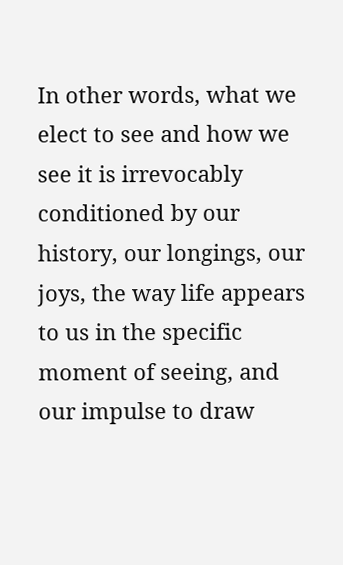In other words, what we elect to see and how we see it is irrevocably conditioned by our history, our longings, our joys, the way life appears to us in the specific moment of seeing, and our impulse to draw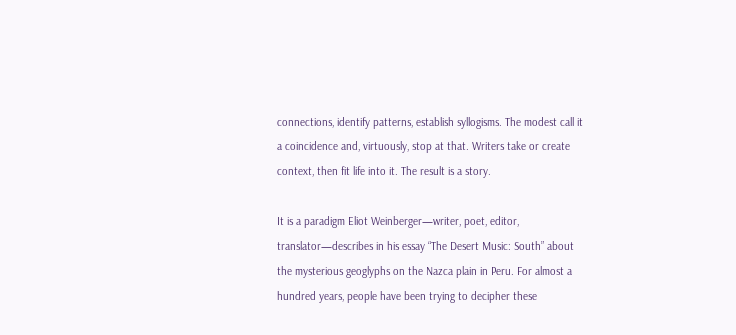connections, identify patterns, establish syllogisms. The modest call it a coincidence and, virtuously, stop at that. Writers take or create context, then fit life into it. The result is a story.

It is a paradigm Eliot Weinberger—writer, poet, editor, translator—describes in his essay “The Desert Music: South” about the mysterious geoglyphs on the Nazca plain in Peru. For almost a hundred years, people have been trying to decipher these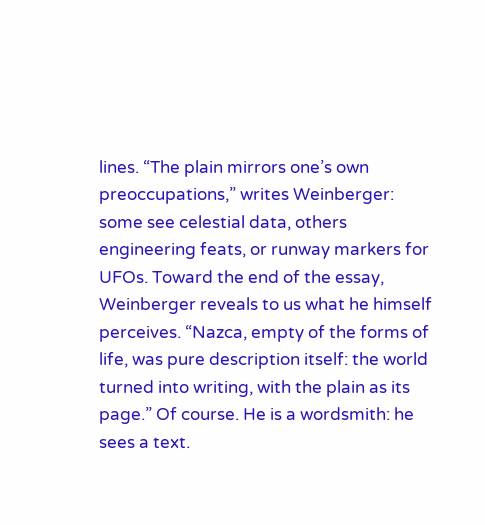lines. “The plain mirrors one’s own preoccupations,” writes Weinberger: some see celestial data, others engineering feats, or runway markers for UFOs. Toward the end of the essay, Weinberger reveals to us what he himself perceives. “Nazca, empty of the forms of life, was pure description itself: the world turned into writing, with the plain as its page.” Of course. He is a wordsmith: he sees a text.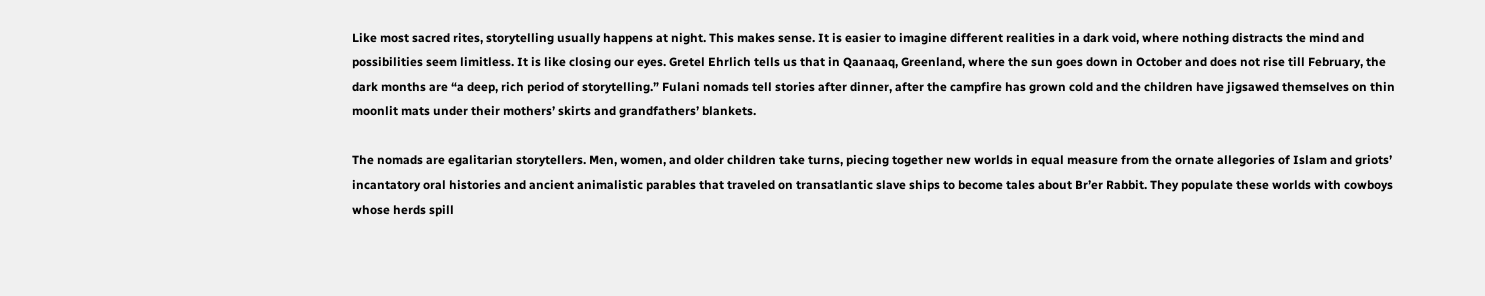Like most sacred rites, storytelling usually happens at night. This makes sense. It is easier to imagine different realities in a dark void, where nothing distracts the mind and possibilities seem limitless. It is like closing our eyes. Gretel Ehrlich tells us that in Qaanaaq, Greenland, where the sun goes down in October and does not rise till February, the dark months are “a deep, rich period of storytelling.” Fulani nomads tell stories after dinner, after the campfire has grown cold and the children have jigsawed themselves on thin moonlit mats under their mothers’ skirts and grandfathers’ blankets.

The nomads are egalitarian storytellers. Men, women, and older children take turns, piecing together new worlds in equal measure from the ornate allegories of Islam and griots’ incantatory oral histories and ancient animalistic parables that traveled on transatlantic slave ships to become tales about Br’er Rabbit. They populate these worlds with cowboys whose herds spill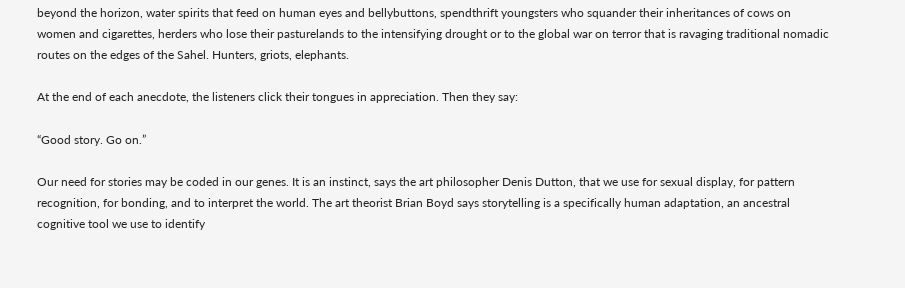beyond the horizon, water spirits that feed on human eyes and bellybuttons, spendthrift youngsters who squander their inheritances of cows on women and cigarettes, herders who lose their pasturelands to the intensifying drought or to the global war on terror that is ravaging traditional nomadic routes on the edges of the Sahel. Hunters, griots, elephants.

At the end of each anecdote, the listeners click their tongues in appreciation. Then they say:

“Good story. Go on.”

Our need for stories may be coded in our genes. It is an instinct, says the art philosopher Denis Dutton, that we use for sexual display, for pattern recognition, for bonding, and to interpret the world. The art theorist Brian Boyd says storytelling is a specifically human adaptation, an ancestral cognitive tool we use to identify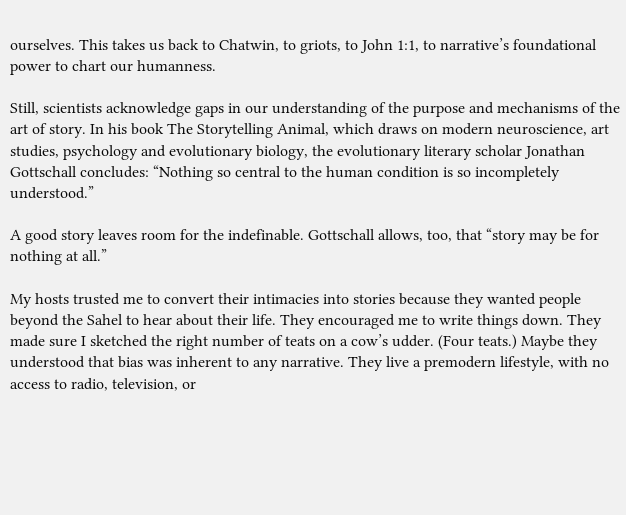ourselves. This takes us back to Chatwin, to griots, to John 1:1, to narrative’s foundational power to chart our humanness.

Still, scientists acknowledge gaps in our understanding of the purpose and mechanisms of the art of story. In his book The Storytelling Animal, which draws on modern neuroscience, art studies, psychology and evolutionary biology, the evolutionary literary scholar Jonathan Gottschall concludes: “Nothing so central to the human condition is so incompletely understood.”

A good story leaves room for the indefinable. Gottschall allows, too, that “story may be for nothing at all.”

My hosts trusted me to convert their intimacies into stories because they wanted people beyond the Sahel to hear about their life. They encouraged me to write things down. They made sure I sketched the right number of teats on a cow’s udder. (Four teats.) Maybe they understood that bias was inherent to any narrative. They live a premodern lifestyle, with no access to radio, television, or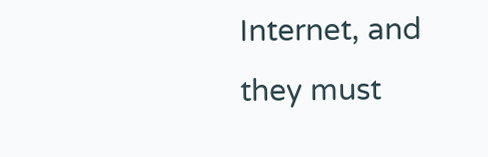Internet, and they must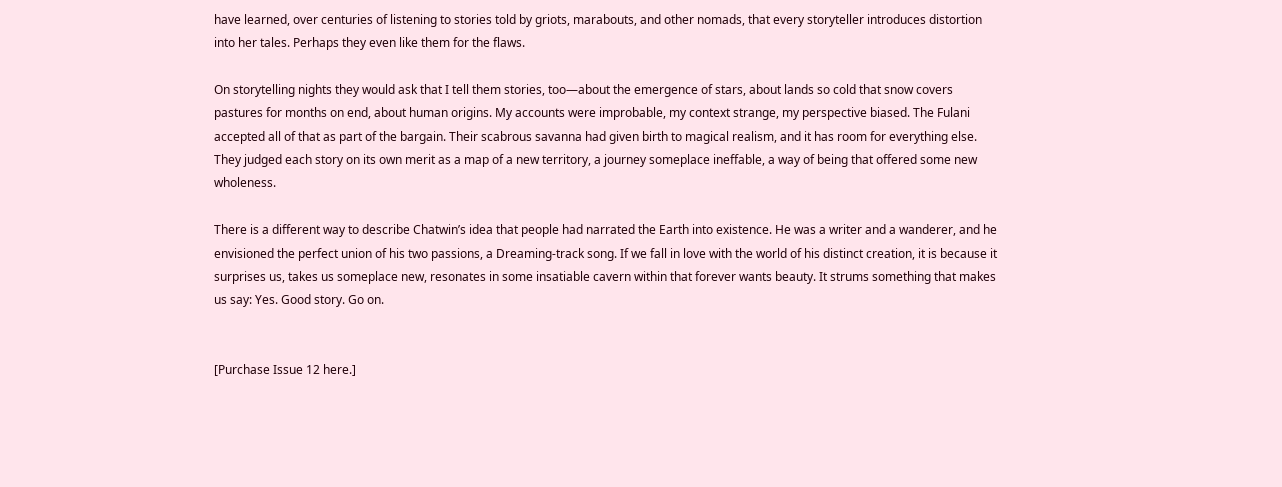have learned, over centuries of listening to stories told by griots, marabouts, and other nomads, that every storyteller introduces distortion into her tales. Perhaps they even like them for the flaws.

On storytelling nights they would ask that I tell them stories, too—about the emergence of stars, about lands so cold that snow covers pastures for months on end, about human origins. My accounts were improbable, my context strange, my perspective biased. The Fulani accepted all of that as part of the bargain. Their scabrous savanna had given birth to magical realism, and it has room for everything else. They judged each story on its own merit as a map of a new territory, a journey someplace ineffable, a way of being that offered some new wholeness.

There is a different way to describe Chatwin’s idea that people had narrated the Earth into existence. He was a writer and a wanderer, and he envisioned the perfect union of his two passions, a Dreaming-track song. If we fall in love with the world of his distinct creation, it is because it surprises us, takes us someplace new, resonates in some insatiable cavern within that forever wants beauty. It strums something that makes us say: Yes. Good story. Go on.


[Purchase Issue 12 here.]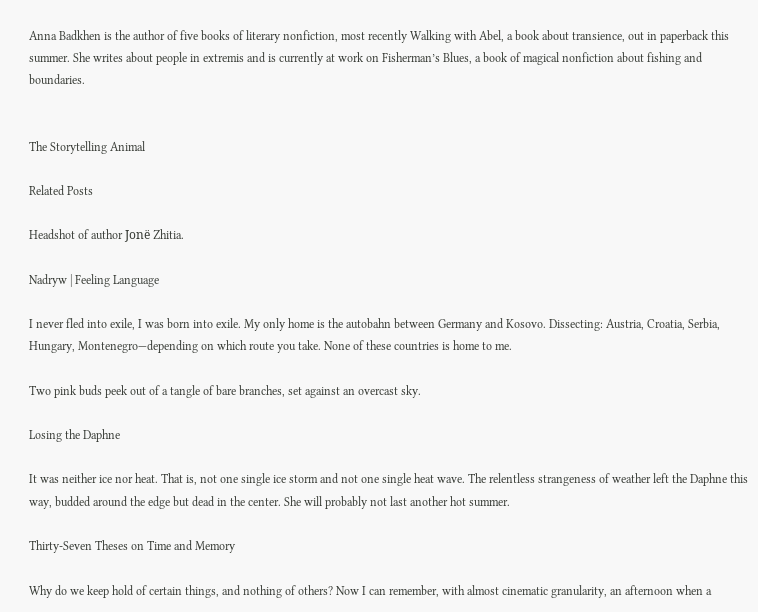Anna Badkhen is the author of five books of literary nonfiction, most recently Walking with Abel, a book about transience, out in paperback this summer. She writes about people in extremis and is currently at work on Fisherman’s Blues, a book of magical nonfiction about fishing and boundaries.


The Storytelling Animal

Related Posts

Headshot of author Jonë Zhitia.

Nadryw | Feeling Language

I never fled into exile, I was born into exile. My only home is the autobahn between Germany and Kosovo. Dissecting: Austria, Croatia, Serbia, Hungary, Montenegro—depending on which route you take. None of these countries is home to me.

Two pink buds peek out of a tangle of bare branches, set against an overcast sky.

Losing the Daphne

It was neither ice nor heat. That is, not one single ice storm and not one single heat wave. The relentless strangeness of weather left the Daphne this way, budded around the edge but dead in the center. She will probably not last another hot summer.

Thirty-Seven Theses on Time and Memory

Why do we keep hold of certain things, and nothing of others? Now I can remember, with almost cinematic granularity, an afternoon when a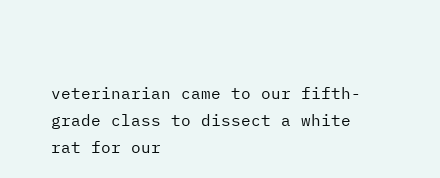veterinarian came to our fifth-grade class to dissect a white rat for our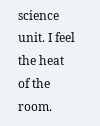science unit. I feel the heat of the room.